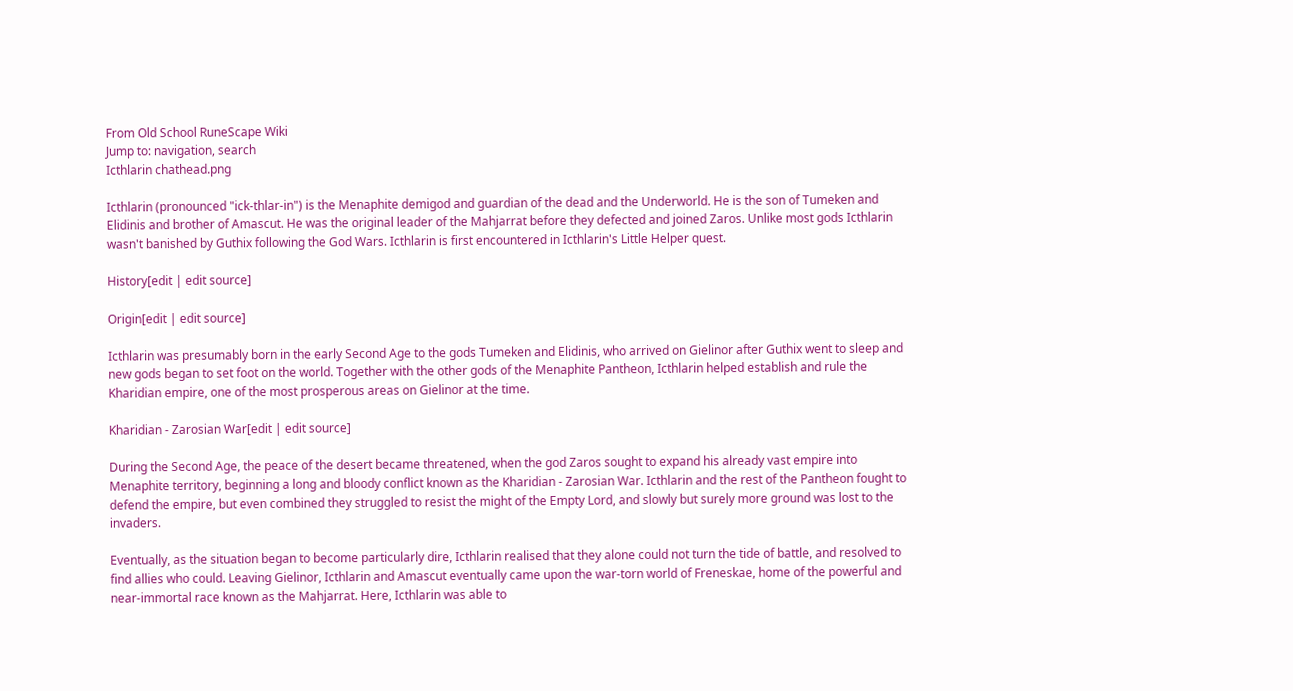From Old School RuneScape Wiki
Jump to: navigation, search
Icthlarin chathead.png

Icthlarin (pronounced "ick-thlar-in") is the Menaphite demigod and guardian of the dead and the Underworld. He is the son of Tumeken and Elidinis and brother of Amascut. He was the original leader of the Mahjarrat before they defected and joined Zaros. Unlike most gods Icthlarin wasn't banished by Guthix following the God Wars. Icthlarin is first encountered in Icthlarin's Little Helper quest.

History[edit | edit source]

Origin[edit | edit source]

Icthlarin was presumably born in the early Second Age to the gods Tumeken and Elidinis, who arrived on Gielinor after Guthix went to sleep and new gods began to set foot on the world. Together with the other gods of the Menaphite Pantheon, Icthlarin helped establish and rule the Kharidian empire, one of the most prosperous areas on Gielinor at the time.

Kharidian - Zarosian War[edit | edit source]

During the Second Age, the peace of the desert became threatened, when the god Zaros sought to expand his already vast empire into Menaphite territory, beginning a long and bloody conflict known as the Kharidian - Zarosian War. Icthlarin and the rest of the Pantheon fought to defend the empire, but even combined they struggled to resist the might of the Empty Lord, and slowly but surely more ground was lost to the invaders.

Eventually, as the situation began to become particularly dire, Icthlarin realised that they alone could not turn the tide of battle, and resolved to find allies who could. Leaving Gielinor, Icthlarin and Amascut eventually came upon the war-torn world of Freneskae, home of the powerful and near-immortal race known as the Mahjarrat. Here, Icthlarin was able to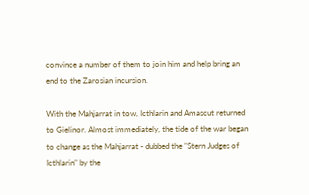convince a number of them to join him and help bring an end to the Zarosian incursion.

With the Mahjarrat in tow, Icthlarin and Amascut returned to Gielinor. Almost immediately, the tide of the war began to change as the Mahjarrat - dubbed the "Stern Judges of Icthlarin" by the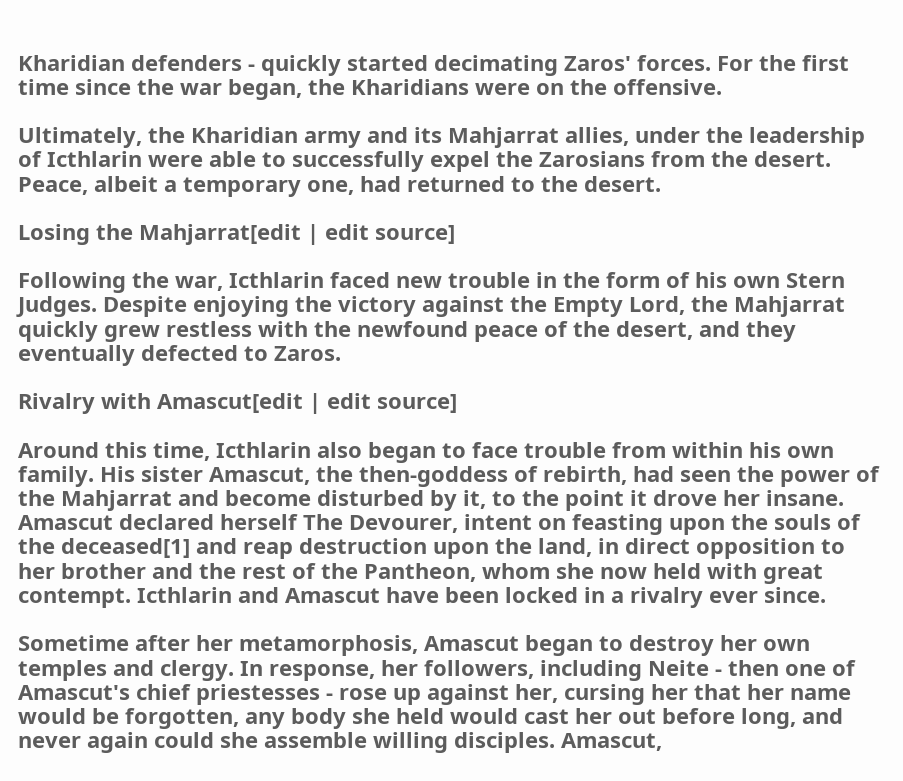Kharidian defenders - quickly started decimating Zaros' forces. For the first time since the war began, the Kharidians were on the offensive.

Ultimately, the Kharidian army and its Mahjarrat allies, under the leadership of Icthlarin were able to successfully expel the Zarosians from the desert. Peace, albeit a temporary one, had returned to the desert.

Losing the Mahjarrat[edit | edit source]

Following the war, Icthlarin faced new trouble in the form of his own Stern Judges. Despite enjoying the victory against the Empty Lord, the Mahjarrat quickly grew restless with the newfound peace of the desert, and they eventually defected to Zaros.

Rivalry with Amascut[edit | edit source]

Around this time, Icthlarin also began to face trouble from within his own family. His sister Amascut, the then-goddess of rebirth, had seen the power of the Mahjarrat and become disturbed by it, to the point it drove her insane. Amascut declared herself The Devourer, intent on feasting upon the souls of the deceased[1] and reap destruction upon the land, in direct opposition to her brother and the rest of the Pantheon, whom she now held with great contempt. Icthlarin and Amascut have been locked in a rivalry ever since.

Sometime after her metamorphosis, Amascut began to destroy her own temples and clergy. In response, her followers, including Neite - then one of Amascut's chief priestesses - rose up against her, cursing her that her name would be forgotten, any body she held would cast her out before long, and never again could she assemble willing disciples. Amascut,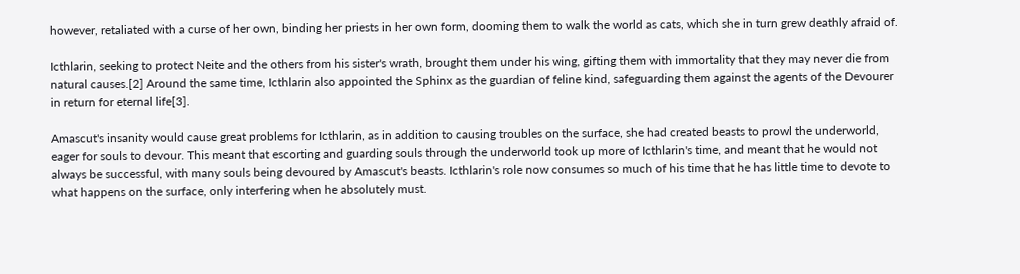however, retaliated with a curse of her own, binding her priests in her own form, dooming them to walk the world as cats, which she in turn grew deathly afraid of.

Icthlarin, seeking to protect Neite and the others from his sister's wrath, brought them under his wing, gifting them with immortality that they may never die from natural causes.[2] Around the same time, Icthlarin also appointed the Sphinx as the guardian of feline kind, safeguarding them against the agents of the Devourer in return for eternal life[3].

Amascut's insanity would cause great problems for Icthlarin, as in addition to causing troubles on the surface, she had created beasts to prowl the underworld, eager for souls to devour. This meant that escorting and guarding souls through the underworld took up more of Icthlarin's time, and meant that he would not always be successful, with many souls being devoured by Amascut's beasts. Icthlarin's role now consumes so much of his time that he has little time to devote to what happens on the surface, only interfering when he absolutely must.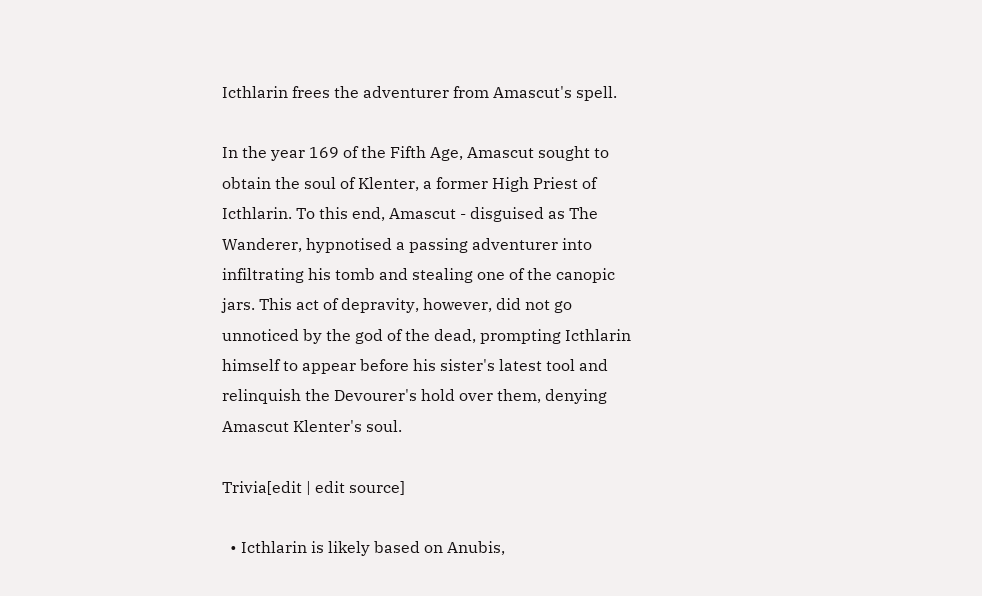Icthlarin frees the adventurer from Amascut's spell.

In the year 169 of the Fifth Age, Amascut sought to obtain the soul of Klenter, a former High Priest of Icthlarin. To this end, Amascut - disguised as The Wanderer, hypnotised a passing adventurer into infiltrating his tomb and stealing one of the canopic jars. This act of depravity, however, did not go unnoticed by the god of the dead, prompting Icthlarin himself to appear before his sister's latest tool and relinquish the Devourer's hold over them, denying Amascut Klenter's soul.

Trivia[edit | edit source]

  • Icthlarin is likely based on Anubis,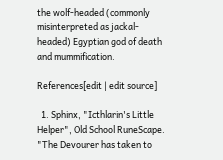the wolf-headed (commonly misinterpreted as jackal-headed) Egyptian god of death and mummification.

References[edit | edit source]

  1. Sphinx, "Icthlarin's Little Helper", Old School RuneScape. "The Devourer has taken to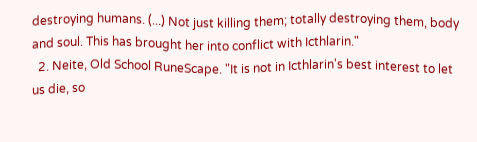destroying humans. (...) Not just killing them; totally destroying them, body and soul. This has brought her into conflict with Icthlarin."
  2. Neite, Old School RuneScape. "It is not in Icthlarin's best interest to let us die, so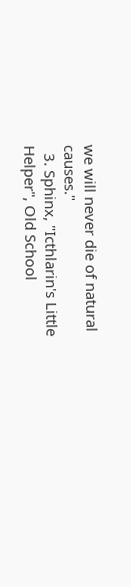we will never die of natural causes."
  3. Sphinx, "Icthlarin's Little Helper", Old School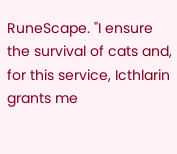RuneScape. "I ensure the survival of cats and, for this service, Icthlarin grants me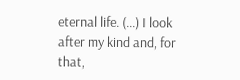eternal life. (...) I look after my kind and, for that,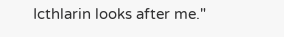Icthlarin looks after me."